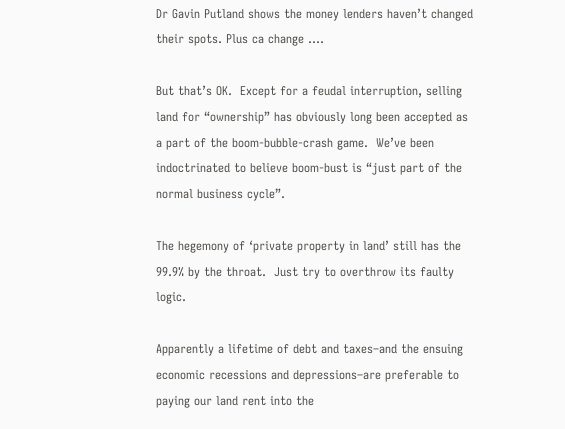Dr Gavin Putland shows the money lenders haven’t changed their spots. Plus ca change ….

But that’s OK.  Except for a feudal interruption, selling land for “ownership” has obviously long been accepted as a part of the boom-bubble-crash game.  We’ve been indoctrinated to believe boom-bust is “just part of the normal business cycle”.

The hegemony of ‘private property in land’ still has the 99.9% by the throat.  Just try to overthrow its faulty logic.

Apparently a lifetime of debt and taxes–and the ensuing economic recessions and depressions–are preferable to paying our land rent into the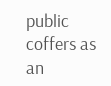public coffers as an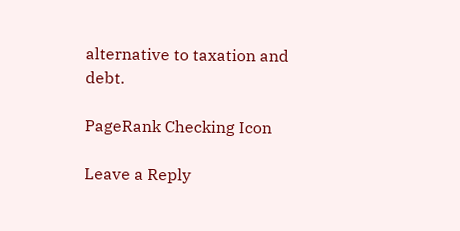alternative to taxation and debt.

PageRank Checking Icon

Leave a Reply